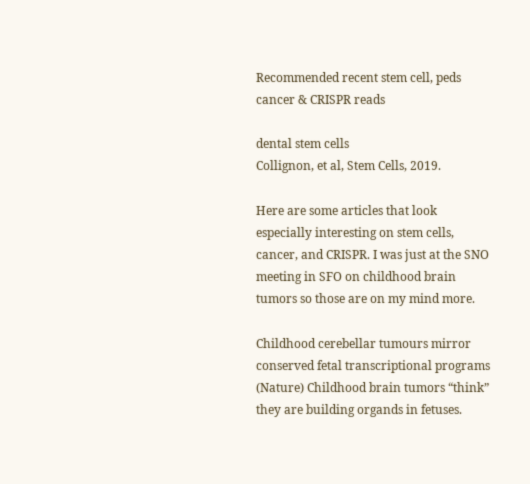Recommended recent stem cell, peds cancer & CRISPR reads

dental stem cells
Collignon, et al, Stem Cells, 2019.

Here are some articles that look especially interesting on stem cells, cancer, and CRISPR. I was just at the SNO meeting in SFO on childhood brain tumors so those are on my mind more.

Childhood cerebellar tumours mirror conserved fetal transcriptional programs (Nature) Childhood brain tumors “think” they are building organds in fetuses.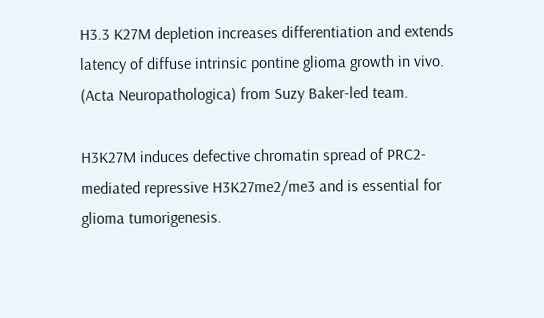H3.3 K27M depletion increases differentiation and extends latency of diffuse intrinsic pontine glioma growth in vivo. (Acta Neuropathologica) from Suzy Baker-led team.

H3K27M induces defective chromatin spread of PRC2-mediated repressive H3K27me2/me3 and is essential for glioma tumorigenesis.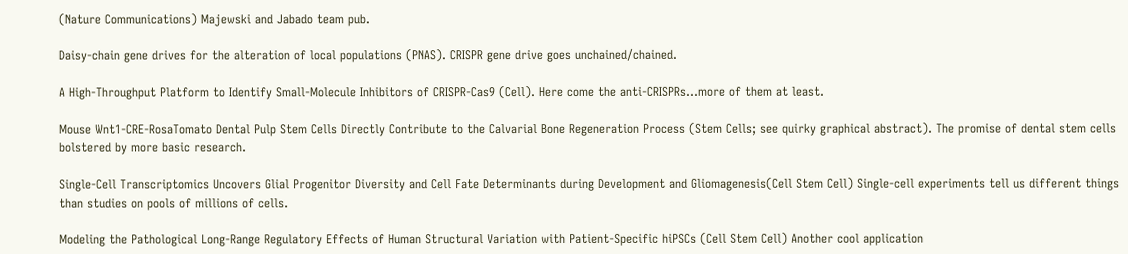(Nature Communications) Majewski and Jabado team pub.

Daisy-chain gene drives for the alteration of local populations (PNAS). CRISPR gene drive goes unchained/chained.

A High-Throughput Platform to Identify Small-Molecule Inhibitors of CRISPR-Cas9 (Cell). Here come the anti-CRISPRs…more of them at least.

Mouse Wnt1‐CRE‐RosaTomato Dental Pulp Stem Cells Directly Contribute to the Calvarial Bone Regeneration Process (Stem Cells; see quirky graphical abstract). The promise of dental stem cells bolstered by more basic research.

Single-Cell Transcriptomics Uncovers Glial Progenitor Diversity and Cell Fate Determinants during Development and Gliomagenesis(Cell Stem Cell) Single-cell experiments tell us different things than studies on pools of millions of cells.

Modeling the Pathological Long-Range Regulatory Effects of Human Structural Variation with Patient-Specific hiPSCs (Cell Stem Cell) Another cool application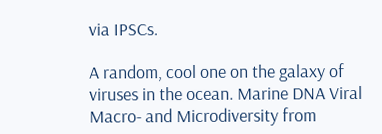via IPSCs.

A random, cool one on the galaxy of viruses in the ocean. Marine DNA Viral Macro- and Microdiversity from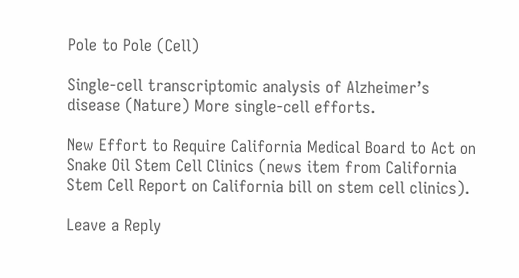Pole to Pole (Cell)

Single-cell transcriptomic analysis of Alzheimer’s disease (Nature) More single-cell efforts.

New Effort to Require California Medical Board to Act on Snake Oil Stem Cell Clinics (news item from California Stem Cell Report on California bill on stem cell clinics).

Leave a Reply